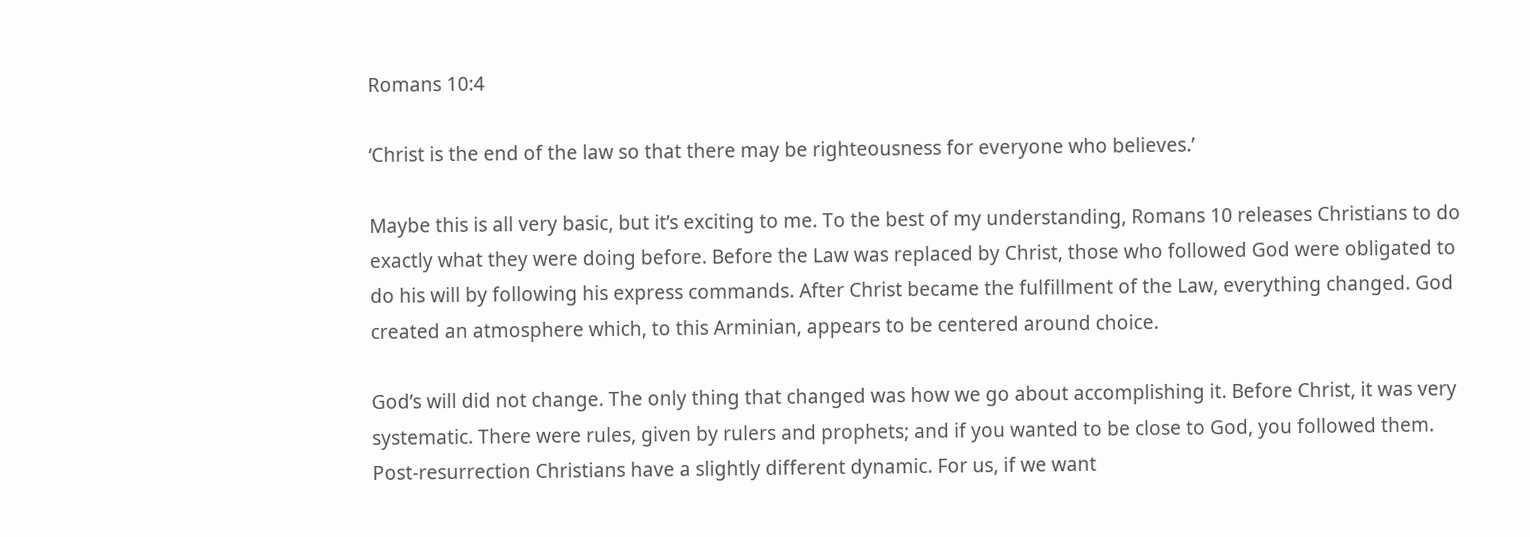Romans 10:4

‘Christ is the end of the law so that there may be righteousness for everyone who believes.’

Maybe this is all very basic, but it’s exciting to me. To the best of my understanding, Romans 10 releases Christians to do exactly what they were doing before. Before the Law was replaced by Christ, those who followed God were obligated to do his will by following his express commands. After Christ became the fulfillment of the Law, everything changed. God created an atmosphere which, to this Arminian, appears to be centered around choice.

God’s will did not change. The only thing that changed was how we go about accomplishing it. Before Christ, it was very systematic. There were rules, given by rulers and prophets; and if you wanted to be close to God, you followed them. Post-resurrection Christians have a slightly different dynamic. For us, if we want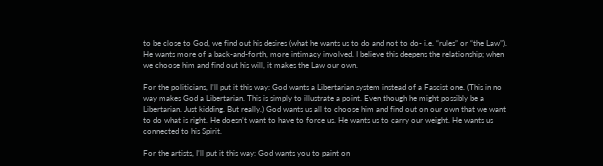to be close to God, we find out his desires (what he wants us to do and not to do- i.e. “rules” or “the Law”). He wants more of a back-and-forth, more intimacy involved. I believe this deepens the relationship; when we choose him and find out his will, it makes the Law our own.

For the politicians, I’ll put it this way: God wants a Libertarian system instead of a Fascist one. (This in no way makes God a Libertarian. This is simply to illustrate a point. Even though he might possibly be a Libertarian. Just kidding. But really.) God wants us all to choose him and find out on our own that we want to do what is right. He doesn’t want to have to force us. He wants us to carry our weight. He wants us connected to his Spirit.

For the artists, I’ll put it this way: God wants you to paint on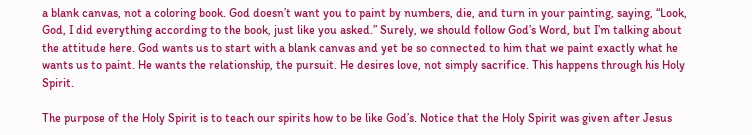a blank canvas, not a coloring book. God doesn’t want you to paint by numbers, die, and turn in your painting, saying, “Look, God, I did everything according to the book, just like you asked.” Surely, we should follow God’s Word, but I’m talking about the attitude here. God wants us to start with a blank canvas and yet be so connected to him that we paint exactly what he wants us to paint. He wants the relationship, the pursuit. He desires love, not simply sacrifice. This happens through his Holy Spirit.

The purpose of the Holy Spirit is to teach our spirits how to be like God’s. Notice that the Holy Spirit was given after Jesus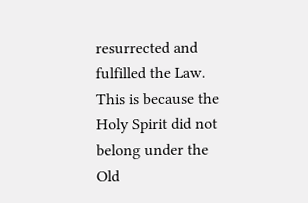resurrected and fulfilled the Law. This is because the Holy Spirit did not belong under the Old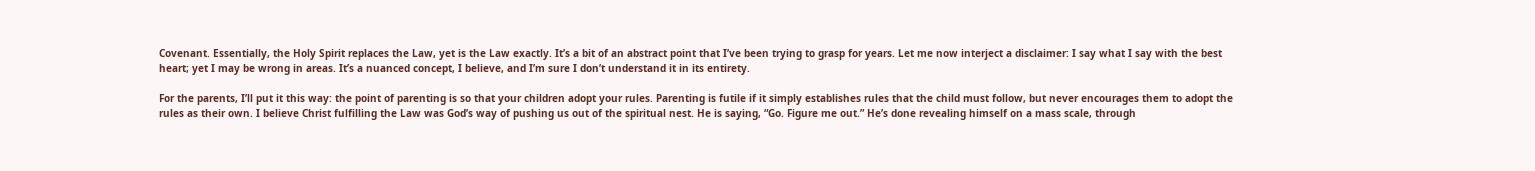Covenant. Essentially, the Holy Spirit replaces the Law, yet is the Law exactly. It’s a bit of an abstract point that I’ve been trying to grasp for years. Let me now interject a disclaimer: I say what I say with the best heart; yet I may be wrong in areas. It’s a nuanced concept, I believe, and I’m sure I don’t understand it in its entirety.

For the parents, I’ll put it this way: the point of parenting is so that your children adopt your rules. Parenting is futile if it simply establishes rules that the child must follow, but never encourages them to adopt the rules as their own. I believe Christ fulfilling the Law was God’s way of pushing us out of the spiritual nest. He is saying, “Go. Figure me out.” He’s done revealing himself on a mass scale, through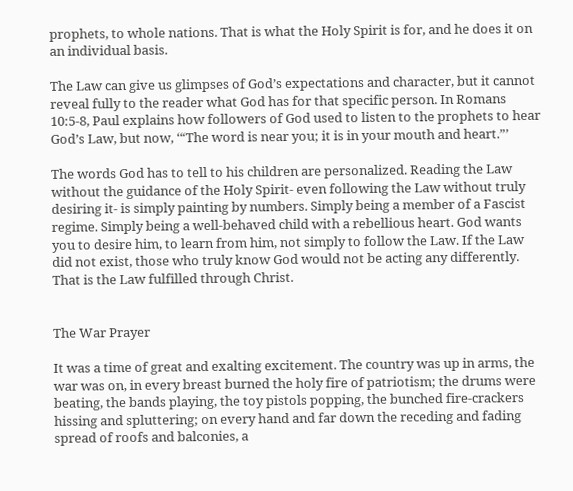prophets, to whole nations. That is what the Holy Spirit is for, and he does it on an individual basis.

The Law can give us glimpses of God’s expectations and character, but it cannot reveal fully to the reader what God has for that specific person. In Romans 10:5-8, Paul explains how followers of God used to listen to the prophets to hear God’s Law, but now, ‘“The word is near you; it is in your mouth and heart.”’

The words God has to tell to his children are personalized. Reading the Law without the guidance of the Holy Spirit- even following the Law without truly desiring it- is simply painting by numbers. Simply being a member of a Fascist regime. Simply being a well-behaved child with a rebellious heart. God wants you to desire him, to learn from him, not simply to follow the Law. If the Law did not exist, those who truly know God would not be acting any differently. That is the Law fulfilled through Christ.


The War Prayer

It was a time of great and exalting excitement. The country was up in arms, the war was on, in every breast burned the holy fire of patriotism; the drums were beating, the bands playing, the toy pistols popping, the bunched fire-crackers hissing and spluttering; on every hand and far down the receding and fading spread of roofs and balconies, a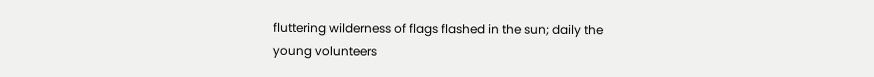fluttering wilderness of flags flashed in the sun; daily the young volunteers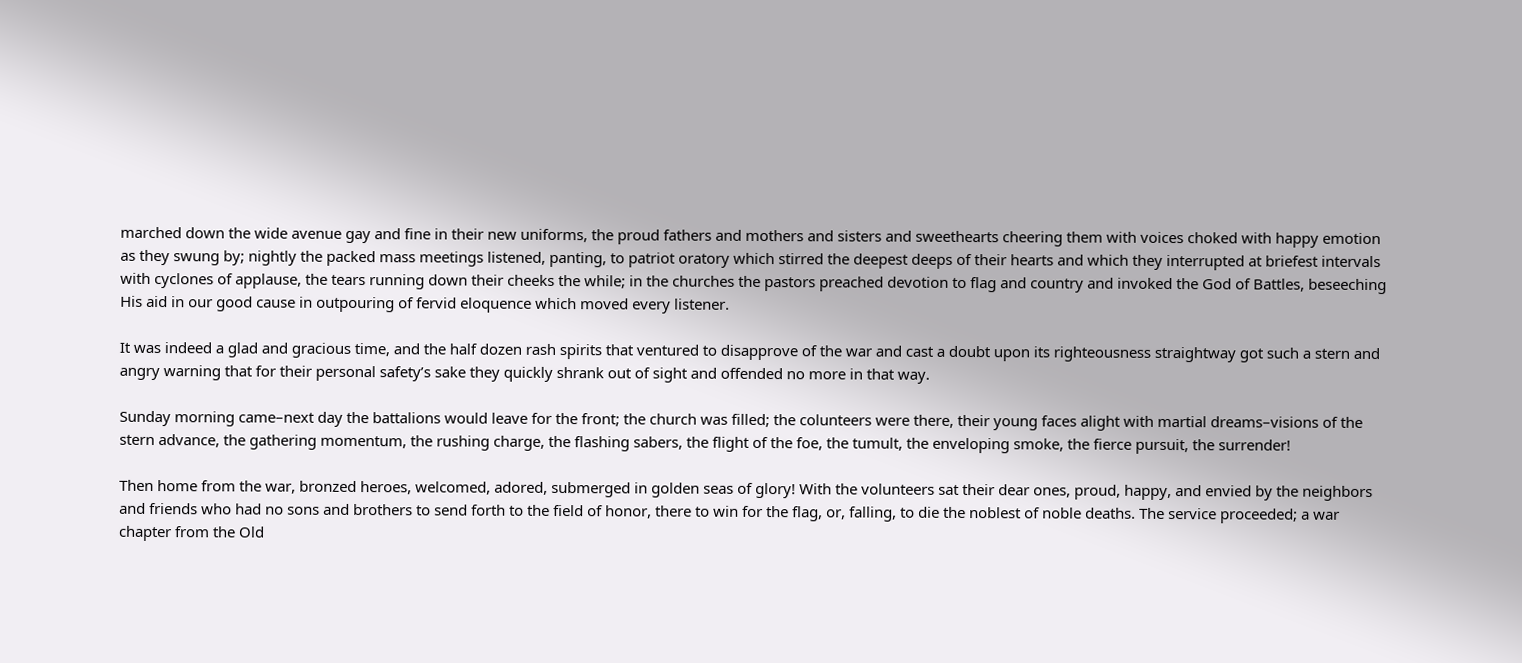marched down the wide avenue gay and fine in their new uniforms, the proud fathers and mothers and sisters and sweethearts cheering them with voices choked with happy emotion as they swung by; nightly the packed mass meetings listened, panting, to patriot oratory which stirred the deepest deeps of their hearts and which they interrupted at briefest intervals with cyclones of applause, the tears running down their cheeks the while; in the churches the pastors preached devotion to flag and country and invoked the God of Battles, beseeching His aid in our good cause in outpouring of fervid eloquence which moved every listener.

It was indeed a glad and gracious time, and the half dozen rash spirits that ventured to disapprove of the war and cast a doubt upon its righteousness straightway got such a stern and angry warning that for their personal safety’s sake they quickly shrank out of sight and offended no more in that way.

Sunday morning came–next day the battalions would leave for the front; the church was filled; the colunteers were there, their young faces alight with martial dreams–visions of the stern advance, the gathering momentum, the rushing charge, the flashing sabers, the flight of the foe, the tumult, the enveloping smoke, the fierce pursuit, the surrender!

Then home from the war, bronzed heroes, welcomed, adored, submerged in golden seas of glory! With the volunteers sat their dear ones, proud, happy, and envied by the neighbors and friends who had no sons and brothers to send forth to the field of honor, there to win for the flag, or, falling, to die the noblest of noble deaths. The service proceeded; a war chapter from the Old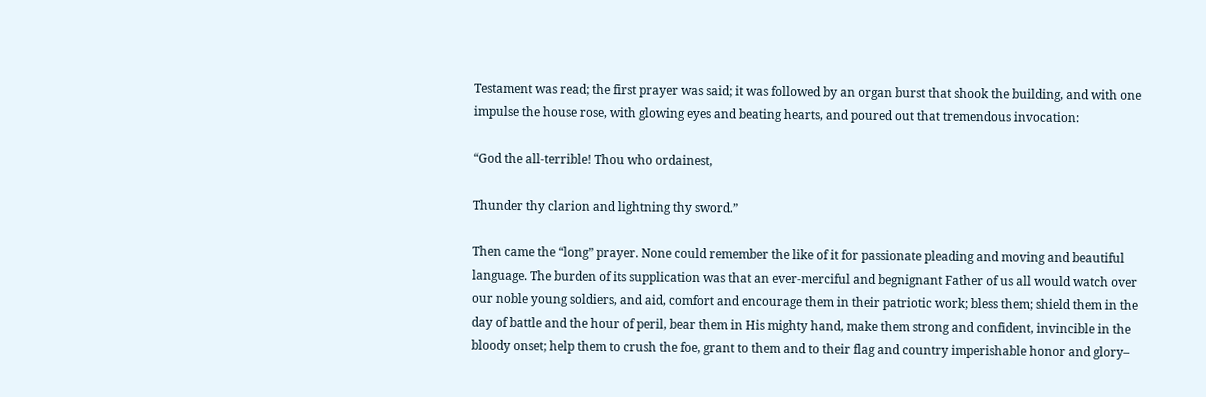Testament was read; the first prayer was said; it was followed by an organ burst that shook the building, and with one impulse the house rose, with glowing eyes and beating hearts, and poured out that tremendous invocation:

“God the all-terrible! Thou who ordainest,

Thunder thy clarion and lightning thy sword.”

Then came the “long” prayer. None could remember the like of it for passionate pleading and moving and beautiful language. The burden of its supplication was that an ever-merciful and begnignant Father of us all would watch over our noble young soldiers, and aid, comfort and encourage them in their patriotic work; bless them; shield them in the day of battle and the hour of peril, bear them in His mighty hand, make them strong and confident, invincible in the bloody onset; help them to crush the foe, grant to them and to their flag and country imperishable honor and glory–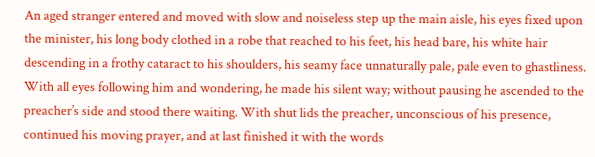An aged stranger entered and moved with slow and noiseless step up the main aisle, his eyes fixed upon the minister, his long body clothed in a robe that reached to his feet, his head bare, his white hair descending in a frothy cataract to his shoulders, his seamy face unnaturally pale, pale even to ghastliness. With all eyes following him and wondering, he made his silent way; without pausing he ascended to the preacher’s side and stood there waiting. With shut lids the preacher, unconscious of his presence, continued his moving prayer, and at last finished it with the words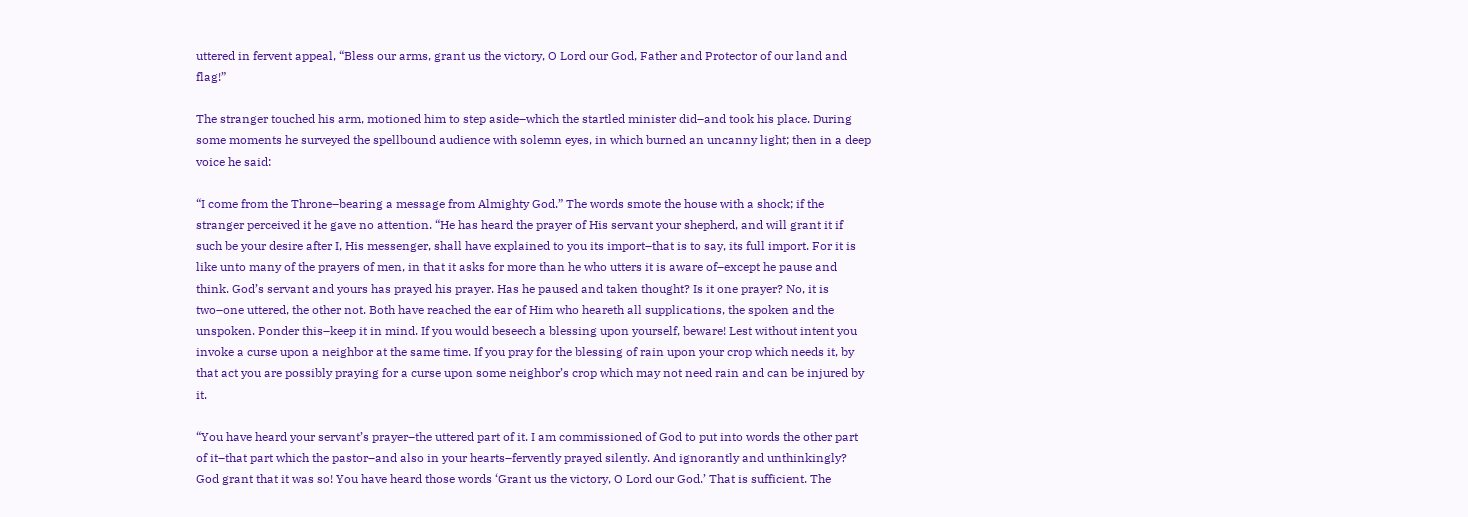uttered in fervent appeal, “Bless our arms, grant us the victory, O Lord our God, Father and Protector of our land and flag!”

The stranger touched his arm, motioned him to step aside–which the startled minister did–and took his place. During some moments he surveyed the spellbound audience with solemn eyes, in which burned an uncanny light; then in a deep voice he said:

“I come from the Throne–bearing a message from Almighty God.” The words smote the house with a shock; if the stranger perceived it he gave no attention. “He has heard the prayer of His servant your shepherd, and will grant it if such be your desire after I, His messenger, shall have explained to you its import–that is to say, its full import. For it is like unto many of the prayers of men, in that it asks for more than he who utters it is aware of–except he pause and think. God’s servant and yours has prayed his prayer. Has he paused and taken thought? Is it one prayer? No, it is two–one uttered, the other not. Both have reached the ear of Him who heareth all supplications, the spoken and the unspoken. Ponder this–keep it in mind. If you would beseech a blessing upon yourself, beware! Lest without intent you invoke a curse upon a neighbor at the same time. If you pray for the blessing of rain upon your crop which needs it, by that act you are possibly praying for a curse upon some neighbor’s crop which may not need rain and can be injured by it.

“You have heard your servant’s prayer–the uttered part of it. I am commissioned of God to put into words the other part of it–that part which the pastor–and also in your hearts–fervently prayed silently. And ignorantly and unthinkingly? God grant that it was so! You have heard those words ‘Grant us the victory, O Lord our God.’ That is sufficient. The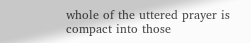whole of the uttered prayer is compact into those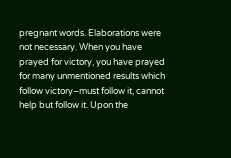pregnant words. Elaborations were not necessary. When you have prayed for victory, you have prayed for many unmentioned results which follow victory–must follow it, cannot help but follow it. Upon the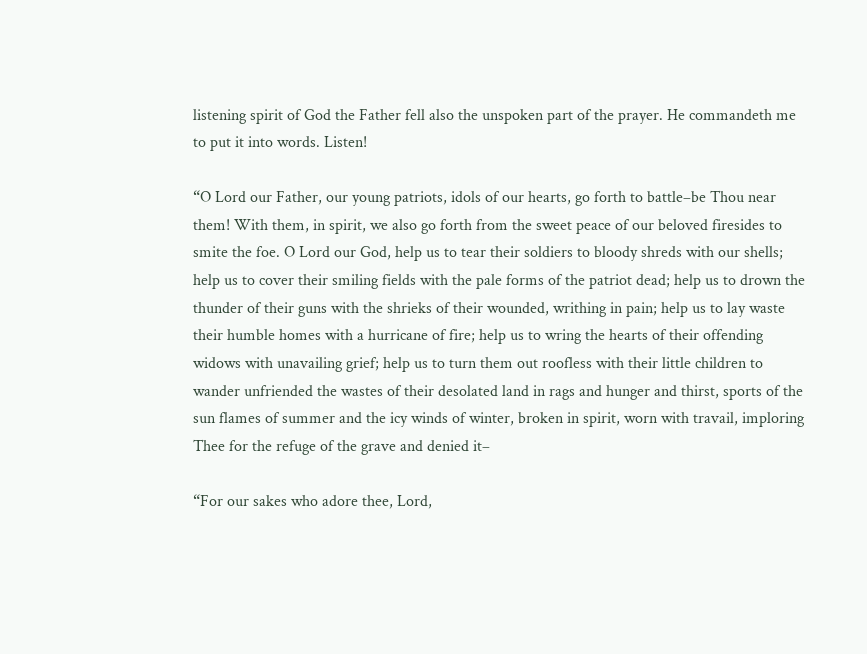listening spirit of God the Father fell also the unspoken part of the prayer. He commandeth me to put it into words. Listen!

“O Lord our Father, our young patriots, idols of our hearts, go forth to battle–be Thou near them! With them, in spirit, we also go forth from the sweet peace of our beloved firesides to smite the foe. O Lord our God, help us to tear their soldiers to bloody shreds with our shells; help us to cover their smiling fields with the pale forms of the patriot dead; help us to drown the thunder of their guns with the shrieks of their wounded, writhing in pain; help us to lay waste their humble homes with a hurricane of fire; help us to wring the hearts of their offending widows with unavailing grief; help us to turn them out roofless with their little children to wander unfriended the wastes of their desolated land in rags and hunger and thirst, sports of the sun flames of summer and the icy winds of winter, broken in spirit, worn with travail, imploring Thee for the refuge of the grave and denied it–

“For our sakes who adore thee, Lord,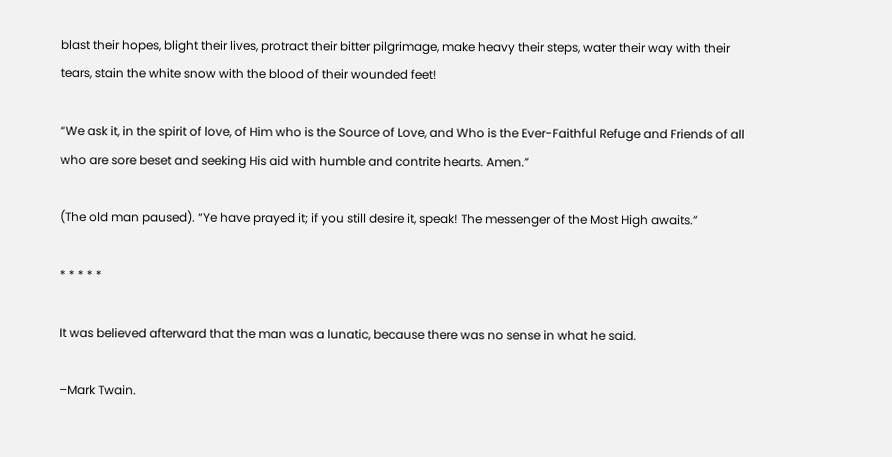blast their hopes, blight their lives, protract their bitter pilgrimage, make heavy their steps, water their way with their tears, stain the white snow with the blood of their wounded feet!

“We ask it, in the spirit of love, of Him who is the Source of Love, and Who is the Ever-Faithful Refuge and Friends of all who are sore beset and seeking His aid with humble and contrite hearts. Amen.”

(The old man paused). “Ye have prayed it; if you still desire it, speak! The messenger of the Most High awaits.”

* * * * *

It was believed afterward that the man was a lunatic, because there was no sense in what he said.

–Mark Twain.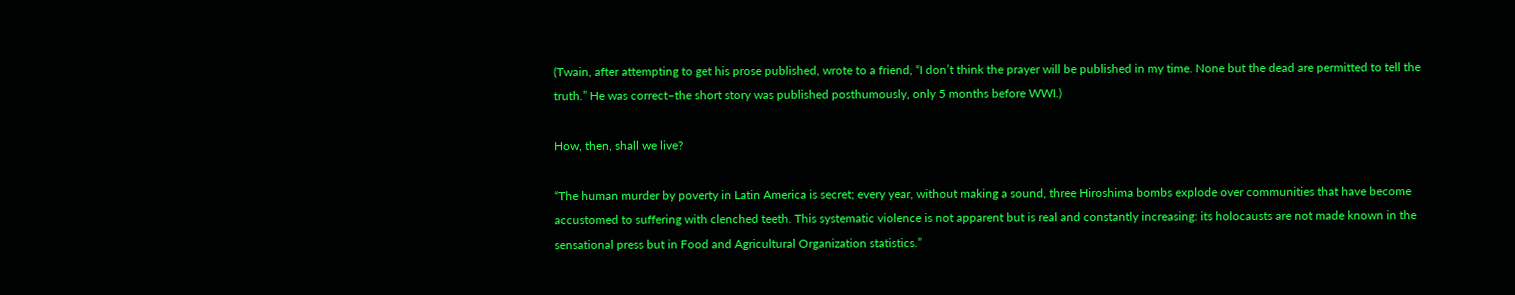(Twain, after attempting to get his prose published, wrote to a friend, “I don’t think the prayer will be published in my time. None but the dead are permitted to tell the truth.” He was correct–the short story was published posthumously, only 5 months before WWI.)

How, then, shall we live?

“The human murder by poverty in Latin America is secret; every year, without making a sound, three Hiroshima bombs explode over communities that have become accustomed to suffering with clenched teeth. This systematic violence is not apparent but is real and constantly increasing: its holocausts are not made known in the sensational press but in Food and Agricultural Organization statistics.”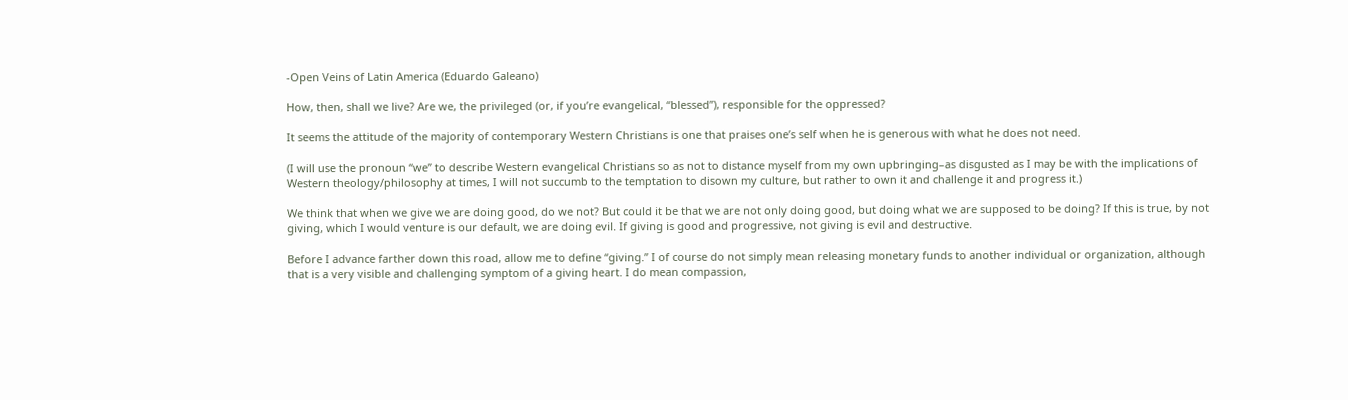-Open Veins of Latin America (Eduardo Galeano)

How, then, shall we live? Are we, the privileged (or, if you’re evangelical, “blessed”), responsible for the oppressed?

It seems the attitude of the majority of contemporary Western Christians is one that praises one’s self when he is generous with what he does not need.

(I will use the pronoun “we” to describe Western evangelical Christians so as not to distance myself from my own upbringing–as disgusted as I may be with the implications of Western theology/philosophy at times, I will not succumb to the temptation to disown my culture, but rather to own it and challenge it and progress it.)

We think that when we give we are doing good, do we not? But could it be that we are not only doing good, but doing what we are supposed to be doing? If this is true, by not giving, which I would venture is our default, we are doing evil. If giving is good and progressive, not giving is evil and destructive.

Before I advance farther down this road, allow me to define “giving.” I of course do not simply mean releasing monetary funds to another individual or organization, although that is a very visible and challenging symptom of a giving heart. I do mean compassion,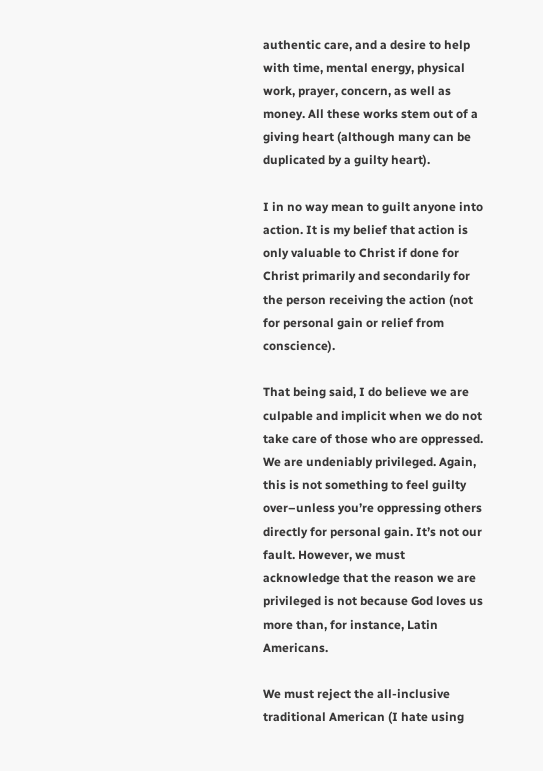authentic care, and a desire to help with time, mental energy, physical work, prayer, concern, as well as money. All these works stem out of a giving heart (although many can be duplicated by a guilty heart).

I in no way mean to guilt anyone into action. It is my belief that action is only valuable to Christ if done for Christ primarily and secondarily for the person receiving the action (not for personal gain or relief from conscience).

That being said, I do believe we are culpable and implicit when we do not take care of those who are oppressed. We are undeniably privileged. Again, this is not something to feel guilty over–unless you’re oppressing others directly for personal gain. It’s not our fault. However, we must acknowledge that the reason we are privileged is not because God loves us more than, for instance, Latin Americans.

We must reject the all-inclusive traditional American (I hate using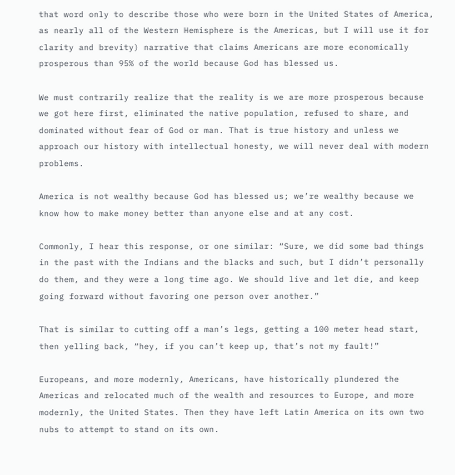that word only to describe those who were born in the United States of America, as nearly all of the Western Hemisphere is the Americas, but I will use it for clarity and brevity) narrative that claims Americans are more economically prosperous than 95% of the world because God has blessed us.

We must contrarily realize that the reality is we are more prosperous because we got here first, eliminated the native population, refused to share, and dominated without fear of God or man. That is true history and unless we approach our history with intellectual honesty, we will never deal with modern problems.

America is not wealthy because God has blessed us; we’re wealthy because we know how to make money better than anyone else and at any cost.

Commonly, I hear this response, or one similar: “Sure, we did some bad things in the past with the Indians and the blacks and such, but I didn’t personally do them, and they were a long time ago. We should live and let die, and keep going forward without favoring one person over another.”

That is similar to cutting off a man’s legs, getting a 100 meter head start, then yelling back, “hey, if you can’t keep up, that’s not my fault!”

Europeans, and more modernly, Americans, have historically plundered the Americas and relocated much of the wealth and resources to Europe, and more modernly, the United States. Then they have left Latin America on its own two nubs to attempt to stand on its own.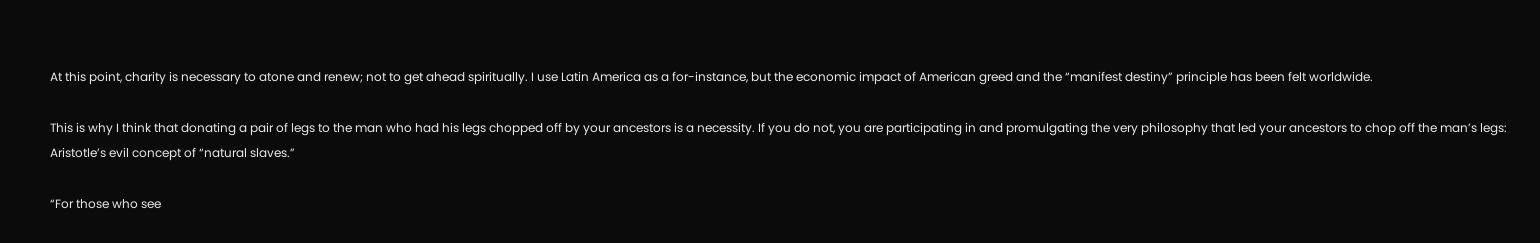At this point, charity is necessary to atone and renew; not to get ahead spiritually. I use Latin America as a for-instance, but the economic impact of American greed and the “manifest destiny” principle has been felt worldwide.

This is why I think that donating a pair of legs to the man who had his legs chopped off by your ancestors is a necessity. If you do not, you are participating in and promulgating the very philosophy that led your ancestors to chop off the man’s legs: Aristotle’s evil concept of “natural slaves.”

“For those who see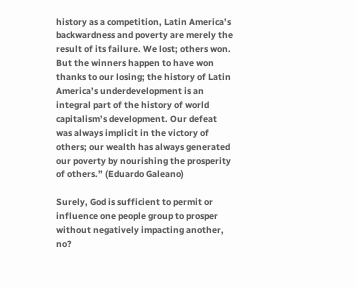history as a competition, Latin America’s backwardness and poverty are merely the result of its failure. We lost; others won. But the winners happen to have won thanks to our losing; the history of Latin America’s underdevelopment is an integral part of the history of world capitalism’s development. Our defeat was always implicit in the victory of others; our wealth has always generated our poverty by nourishing the prosperity of others.” (Eduardo Galeano)

Surely, God is sufficient to permit or influence one people group to prosper without negatively impacting another, no?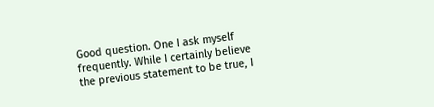Good question. One I ask myself frequently. While I certainly believe the previous statement to be true, I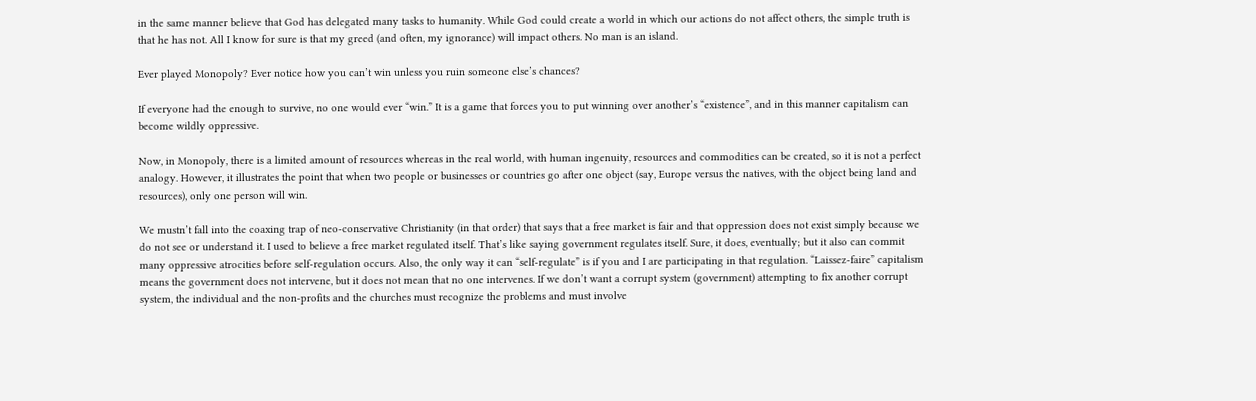in the same manner believe that God has delegated many tasks to humanity. While God could create a world in which our actions do not affect others, the simple truth is that he has not. All I know for sure is that my greed (and often, my ignorance) will impact others. No man is an island.

Ever played Monopoly? Ever notice how you can’t win unless you ruin someone else’s chances?

If everyone had the enough to survive, no one would ever “win.” It is a game that forces you to put winning over another’s “existence”, and in this manner capitalism can become wildly oppressive.

Now, in Monopoly, there is a limited amount of resources whereas in the real world, with human ingenuity, resources and commodities can be created, so it is not a perfect analogy. However, it illustrates the point that when two people or businesses or countries go after one object (say, Europe versus the natives, with the object being land and resources), only one person will win.

We mustn’t fall into the coaxing trap of neo-conservative Christianity (in that order) that says that a free market is fair and that oppression does not exist simply because we do not see or understand it. I used to believe a free market regulated itself. That’s like saying government regulates itself. Sure, it does, eventually; but it also can commit many oppressive atrocities before self-regulation occurs. Also, the only way it can “self-regulate” is if you and I are participating in that regulation. “Laissez-faire” capitalism means the government does not intervene, but it does not mean that no one intervenes. If we don’t want a corrupt system (government) attempting to fix another corrupt system, the individual and the non-profits and the churches must recognize the problems and must involve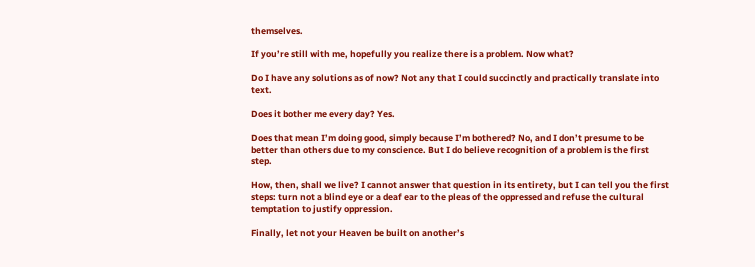themselves.

If you’re still with me, hopefully you realize there is a problem. Now what?

Do I have any solutions as of now? Not any that I could succinctly and practically translate into text.

Does it bother me every day? Yes.

Does that mean I’m doing good, simply because I’m bothered? No, and I don’t presume to be better than others due to my conscience. But I do believe recognition of a problem is the first step.

How, then, shall we live? I cannot answer that question in its entirety, but I can tell you the first steps: turn not a blind eye or a deaf ear to the pleas of the oppressed and refuse the cultural temptation to justify oppression.

Finally, let not your Heaven be built on another’s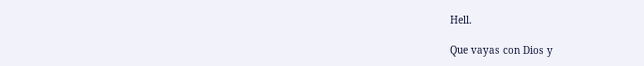Hell.

Que vayas con Dios y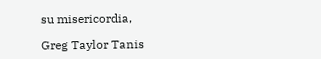su misericordia,

Greg Taylor Tanis